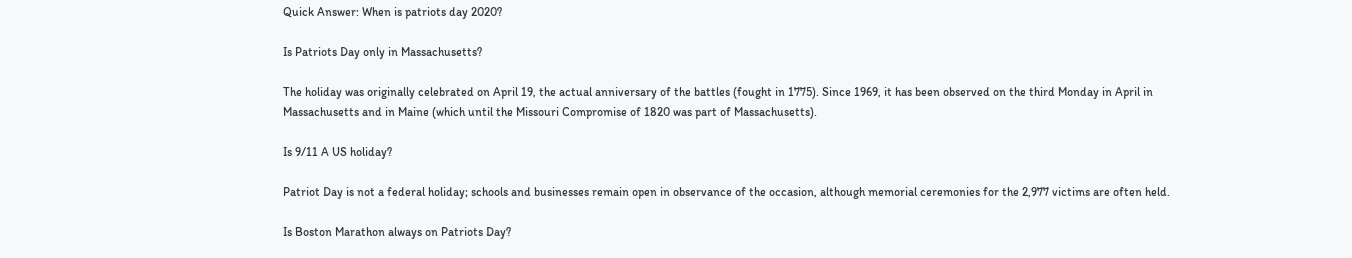Quick Answer: When is patriots day 2020?

Is Patriots Day only in Massachusetts?

The holiday was originally celebrated on April 19, the actual anniversary of the battles (fought in 1775). Since 1969, it has been observed on the third Monday in April in Massachusetts and in Maine (which until the Missouri Compromise of 1820 was part of Massachusetts).

Is 9/11 A US holiday?

Patriot Day is not a federal holiday; schools and businesses remain open in observance of the occasion, although memorial ceremonies for the 2,977 victims are often held.

Is Boston Marathon always on Patriots Day?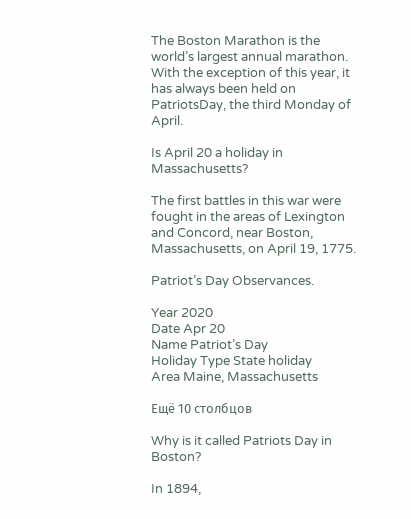The Boston Marathon is the world’s largest annual marathon. With the exception of this year, it has always been held on PatriotsDay, the third Monday of April.

Is April 20 a holiday in Massachusetts?

The first battles in this war were fought in the areas of Lexington and Concord, near Boston, Massachusetts, on April 19, 1775.

Patriot’s Day Observances.

Year 2020
Date Apr 20
Name Patriot’s Day
Holiday Type State holiday
Area Maine, Massachusetts

Ещё 10 столбцов

Why is it called Patriots Day in Boston?

In 1894,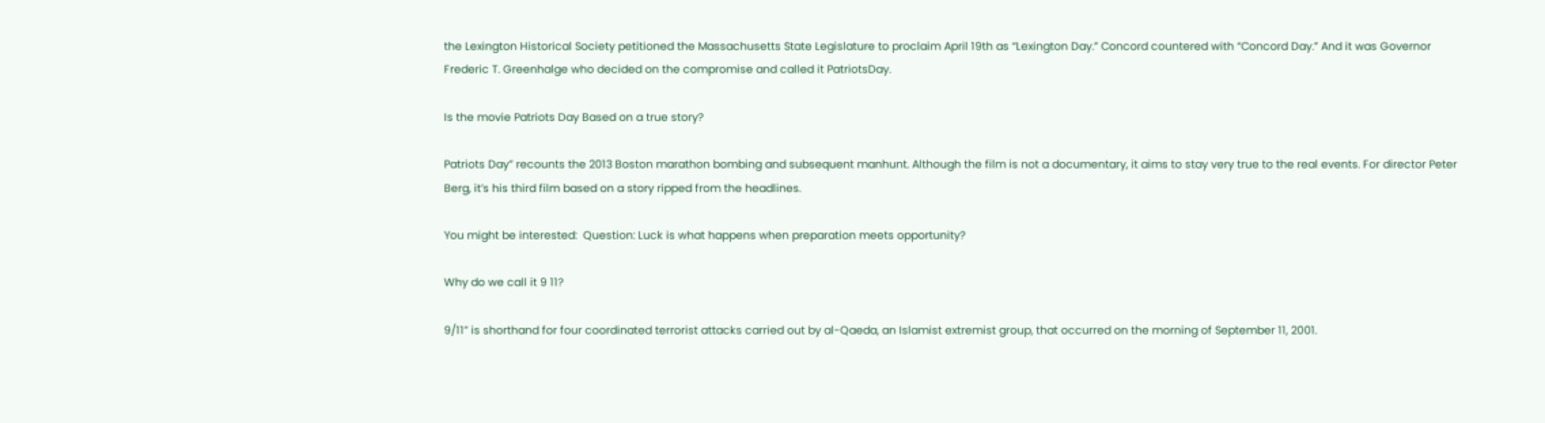the Lexington Historical Society petitioned the Massachusetts State Legislature to proclaim April 19th as “Lexington Day.” Concord countered with “Concord Day.” And it was Governor Frederic T. Greenhalge who decided on the compromise and called it PatriotsDay.

Is the movie Patriots Day Based on a true story?

Patriots Day” recounts the 2013 Boston marathon bombing and subsequent manhunt. Although the film is not a documentary, it aims to stay very true to the real events. For director Peter Berg, it’s his third film based on a story ripped from the headlines.

You might be interested:  Question: Luck is what happens when preparation meets opportunity?

Why do we call it 9 11?

9/11” is shorthand for four coordinated terrorist attacks carried out by al-Qaeda, an Islamist extremist group, that occurred on the morning of September 11, 2001.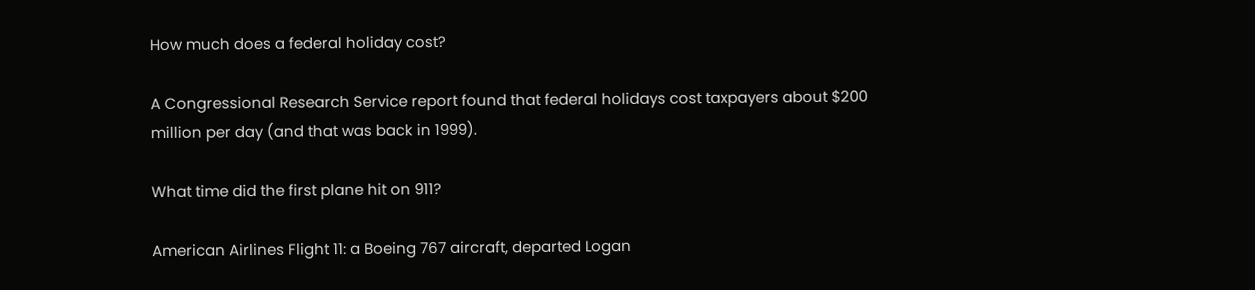How much does a federal holiday cost?

A Congressional Research Service report found that federal holidays cost taxpayers about $200 million per day (and that was back in 1999).

What time did the first plane hit on 911?

American Airlines Flight 11: a Boeing 767 aircraft, departed Logan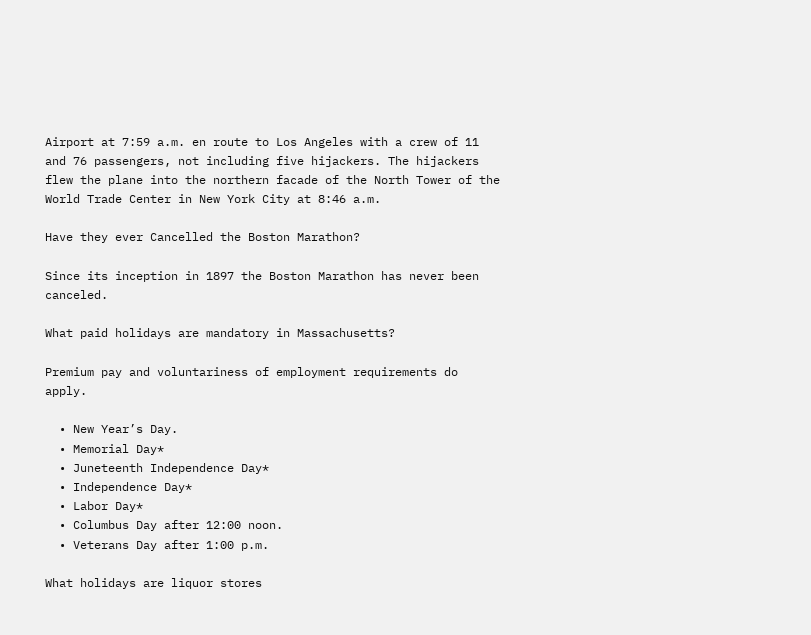Airport at 7:59 a.m. en route to Los Angeles with a crew of 11 and 76 passengers, not including five hijackers. The hijackers flew the plane into the northern facade of the North Tower of the World Trade Center in New York City at 8:46 a.m.

Have they ever Cancelled the Boston Marathon?

Since its inception in 1897 the Boston Marathon has never been canceled.

What paid holidays are mandatory in Massachusetts?

Premium pay and voluntariness of employment requirements do apply.

  • New Year’s Day.
  • Memorial Day*
  • Juneteenth Independence Day*
  • Independence Day*
  • Labor Day*
  • Columbus Day after 12:00 noon.
  • Veterans Day after 1:00 p.m.

What holidays are liquor stores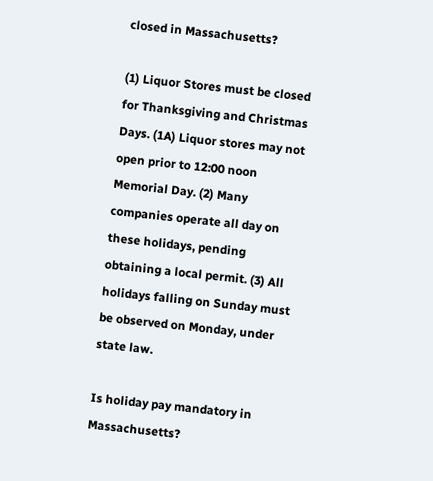closed in Massachusetts?

(1) Liquor Stores must be closed for Thanksgiving and Christmas Days. (1A) Liquor stores may not open prior to 12:00 noon Memorial Day. (2) Many companies operate all day on these holidays, pending obtaining a local permit. (3) All holidays falling on Sunday must be observed on Monday, under state law.

Is holiday pay mandatory in Massachusetts?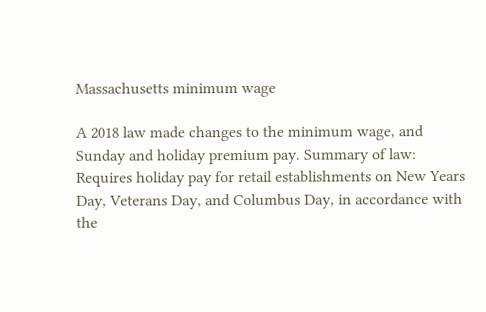Massachusetts minimum wage

A 2018 law made changes to the minimum wage, and Sunday and holiday premium pay. Summary of law: Requires holiday pay for retail establishments on New Years Day, Veterans Day, and Columbus Day, in accordance with the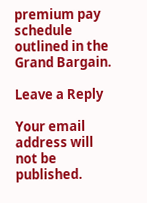premium pay schedule outlined in the Grand Bargain.

Leave a Reply

Your email address will not be published.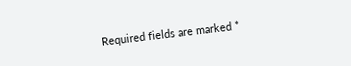Required fields are marked *